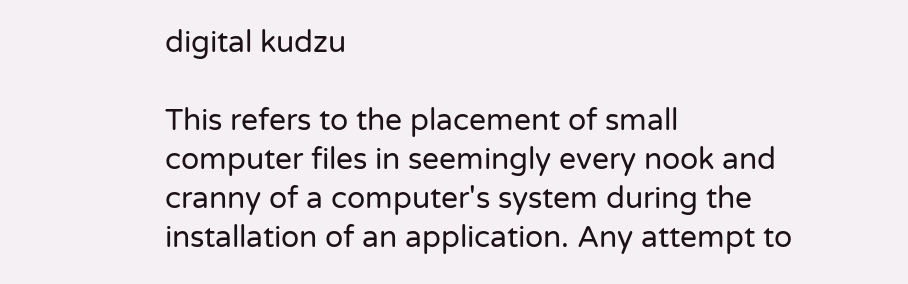digital kudzu

This refers to the placement of small computer files in seemingly every nook and cranny of a computer's system during the installation of an application. Any attempt to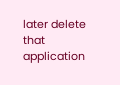later delete that application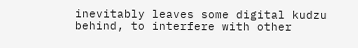inevitably leaves some digital kudzu behind, to interfere with other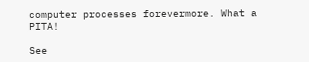computer processes forevermore. What a PITA!

See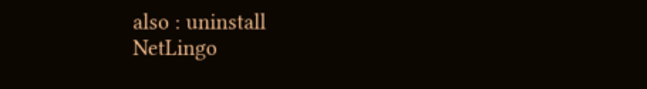also : uninstall
NetLingo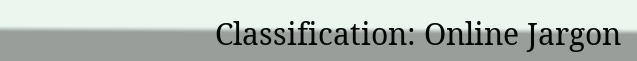Classification: Online Jargon